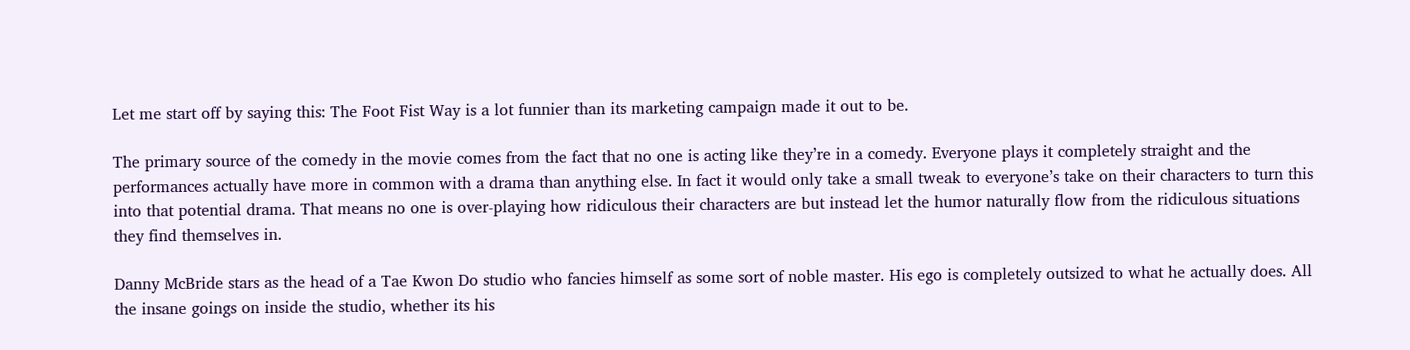Let me start off by saying this: The Foot Fist Way is a lot funnier than its marketing campaign made it out to be.

The primary source of the comedy in the movie comes from the fact that no one is acting like they’re in a comedy. Everyone plays it completely straight and the performances actually have more in common with a drama than anything else. In fact it would only take a small tweak to everyone’s take on their characters to turn this into that potential drama. That means no one is over-playing how ridiculous their characters are but instead let the humor naturally flow from the ridiculous situations they find themselves in.

Danny McBride stars as the head of a Tae Kwon Do studio who fancies himself as some sort of noble master. His ego is completely outsized to what he actually does. All the insane goings on inside the studio, whether its his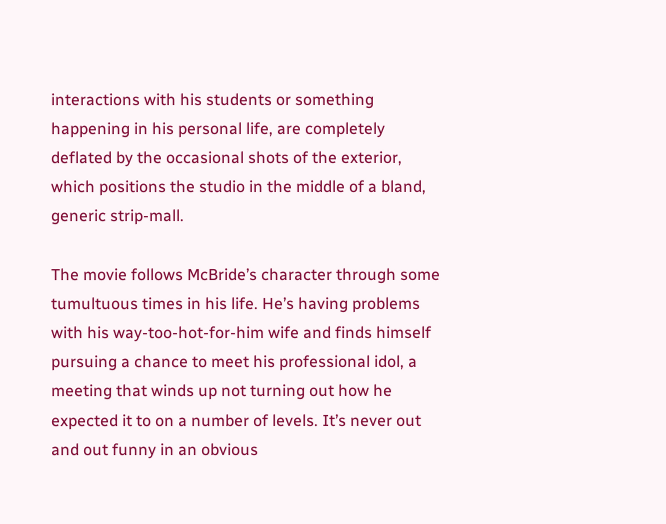interactions with his students or something happening in his personal life, are completely deflated by the occasional shots of the exterior, which positions the studio in the middle of a bland, generic strip-mall.

The movie follows McBride’s character through some tumultuous times in his life. He’s having problems with his way-too-hot-for-him wife and finds himself pursuing a chance to meet his professional idol, a meeting that winds up not turning out how he expected it to on a number of levels. It’s never out and out funny in an obvious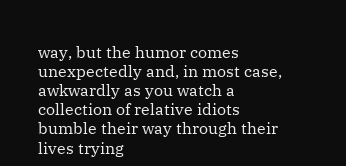way, but the humor comes unexpectedly and, in most case, awkwardly as you watch a collection of relative idiots bumble their way through their lives trying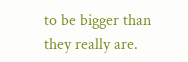to be bigger than they really are.